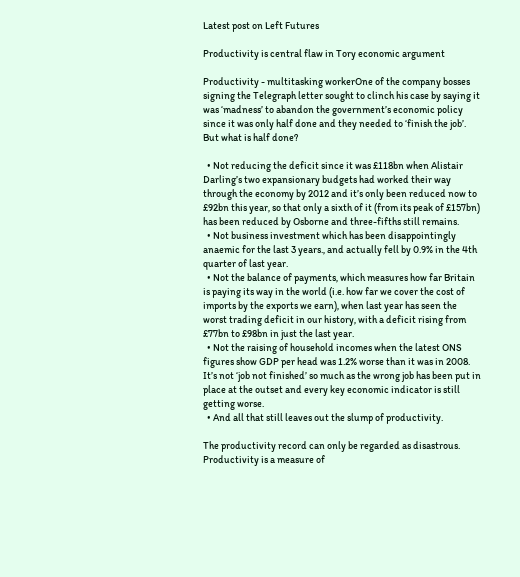Latest post on Left Futures

Productivity is central flaw in Tory economic argument

Productivity - multitasking workerOne of the company bosses signing the Telegraph letter sought to clinch his case by saying it was ‘madness’ to abandon the government’s economic policy since it was only half done and they needed to ‘finish the job’. But what is half done?

  • Not reducing the deficit since it was £118bn when Alistair Darling’s two expansionary budgets had worked their way through the economy by 2012 and it’s only been reduced now to £92bn this year, so that only a sixth of it (from its peak of £157bn) has been reduced by Osborne and three-fifths still remains.
  • Not business investment which has been disappointingly anaemic for the last 3 years., and actually fell by 0.9% in the 4th quarter of last year.
  • Not the balance of payments, which measures how far Britain is paying its way in the world (i.e. how far we cover the cost of imports by the exports we earn), when last year has seen the worst trading deficit in our history, with a deficit rising from £77bn to £98bn in just the last year.
  • Not the raising of household incomes when the latest ONS figures show GDP per head was 1.2% worse than it was in 2008. It’s not ‘job not finished’ so much as the wrong job has been put in place at the outset and every key economic indicator is still getting worse.
  • And all that still leaves out the slump of productivity.

The productivity record can only be regarded as disastrous. Productivity is a measure of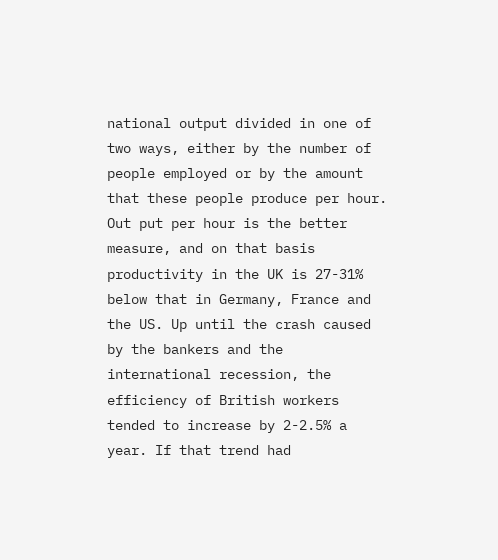national output divided in one of two ways, either by the number of people employed or by the amount that these people produce per hour. Out put per hour is the better measure, and on that basis productivity in the UK is 27-31% below that in Germany, France and the US. Up until the crash caused by the bankers and the international recession, the efficiency of British workers tended to increase by 2-2.5% a year. If that trend had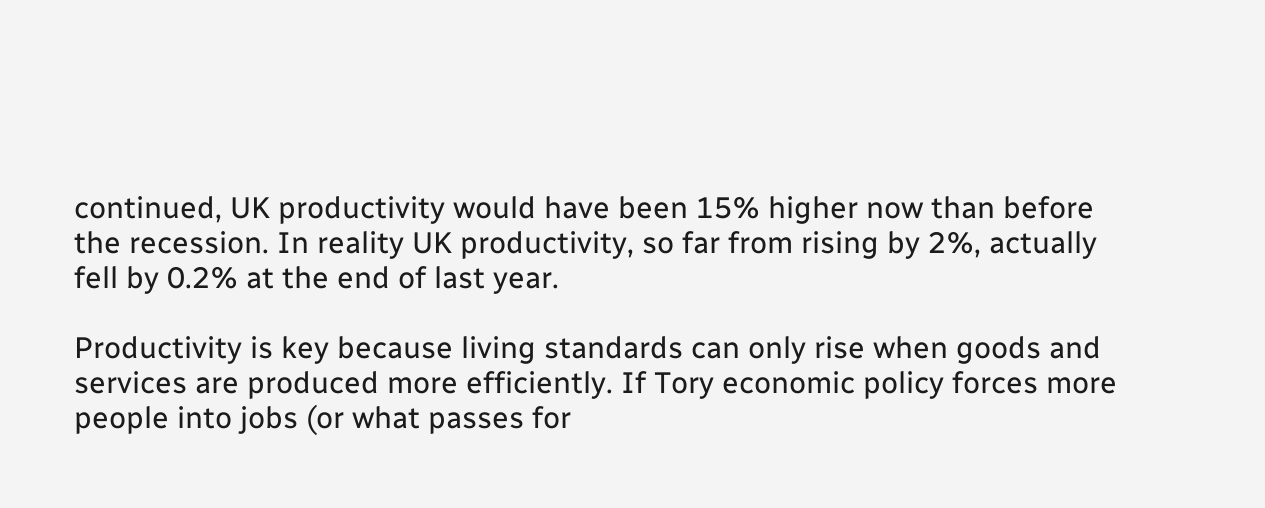continued, UK productivity would have been 15% higher now than before the recession. In reality UK productivity, so far from rising by 2%, actually fell by 0.2% at the end of last year.

Productivity is key because living standards can only rise when goods and services are produced more efficiently. If Tory economic policy forces more people into jobs (or what passes for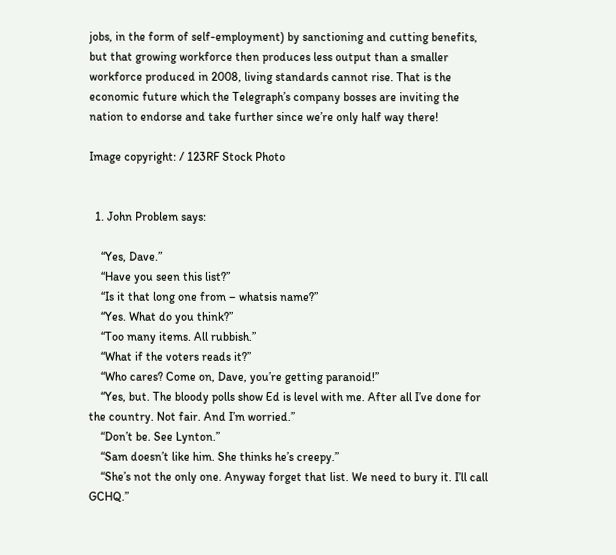jobs, in the form of self-employment) by sanctioning and cutting benefits, but that growing workforce then produces less output than a smaller workforce produced in 2008, living standards cannot rise. That is the economic future which the Telegraph’s company bosses are inviting the nation to endorse and take further since we’re only half way there!

Image copyright: / 123RF Stock Photo


  1. John Problem says:

    “Yes, Dave.”
    “Have you seen this list?”
    “Is it that long one from – whatsis name?”
    “Yes. What do you think?”
    “Too many items. All rubbish.”
    “What if the voters reads it?”
    “Who cares? Come on, Dave, you’re getting paranoid!”
    “Yes, but. The bloody polls show Ed is level with me. After all I’ve done for the country. Not fair. And I’m worried.”
    “Don’t be. See Lynton.”
    “Sam doesn’t like him. She thinks he’s creepy.”
    “She’s not the only one. Anyway forget that list. We need to bury it. I’ll call GCHQ.”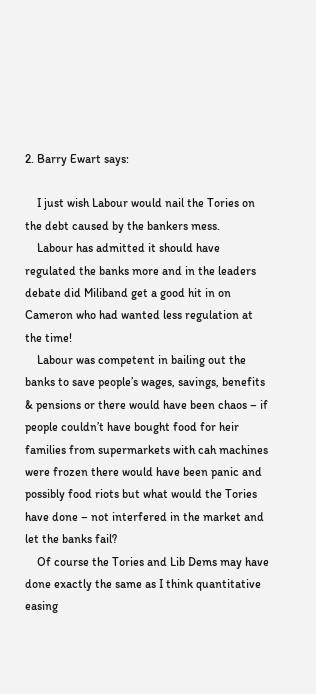2. Barry Ewart says:

    I just wish Labour would nail the Tories on the debt caused by the bankers mess.
    Labour has admitted it should have regulated the banks more and in the leaders debate did Miliband get a good hit in on Cameron who had wanted less regulation at the time!
    Labour was competent in bailing out the banks to save people’s wages, savings, benefits & pensions or there would have been chaos – if people couldn’t have bought food for heir families from supermarkets with cah machines were frozen there would have been panic and possibly food riots but what would the Tories have done – not interfered in the market and let the banks fail?
    Of course the Tories and Lib Dems may have done exactly the same as I think quantitative easing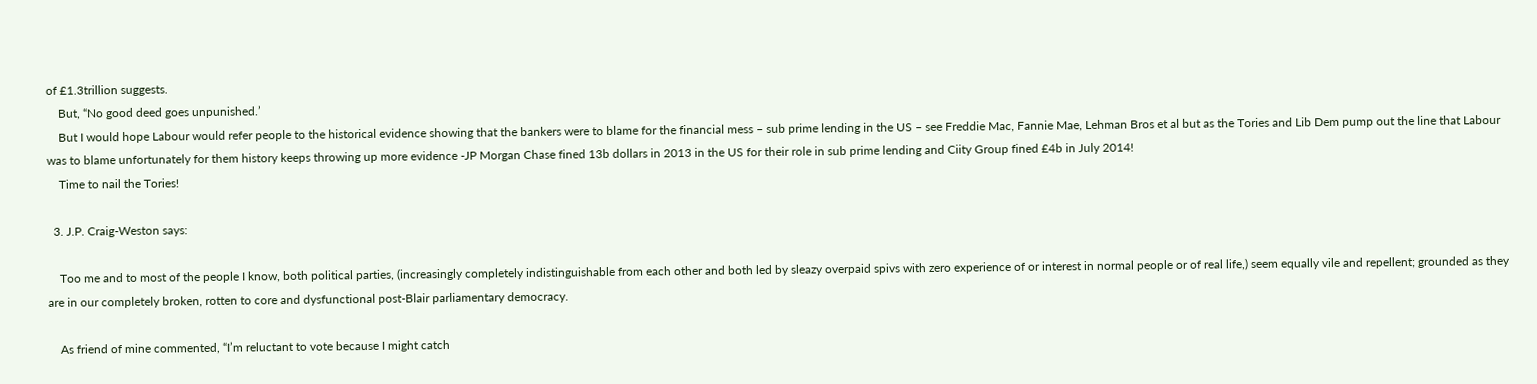of £1.3trillion suggests.
    But, “No good deed goes unpunished.’
    But I would hope Labour would refer people to the historical evidence showing that the bankers were to blame for the financial mess – sub prime lending in the US – see Freddie Mac, Fannie Mae, Lehman Bros et al but as the Tories and Lib Dem pump out the line that Labour was to blame unfortunately for them history keeps throwing up more evidence -JP Morgan Chase fined 13b dollars in 2013 in the US for their role in sub prime lending and Ciity Group fined £4b in July 2014!
    Time to nail the Tories!

  3. J.P. Craig-Weston says:

    Too me and to most of the people I know, both political parties, (increasingly completely indistinguishable from each other and both led by sleazy overpaid spivs with zero experience of or interest in normal people or of real life,) seem equally vile and repellent; grounded as they are in our completely broken, rotten to core and dysfunctional post-Blair parliamentary democracy.

    As friend of mine commented, “I’m reluctant to vote because I might catch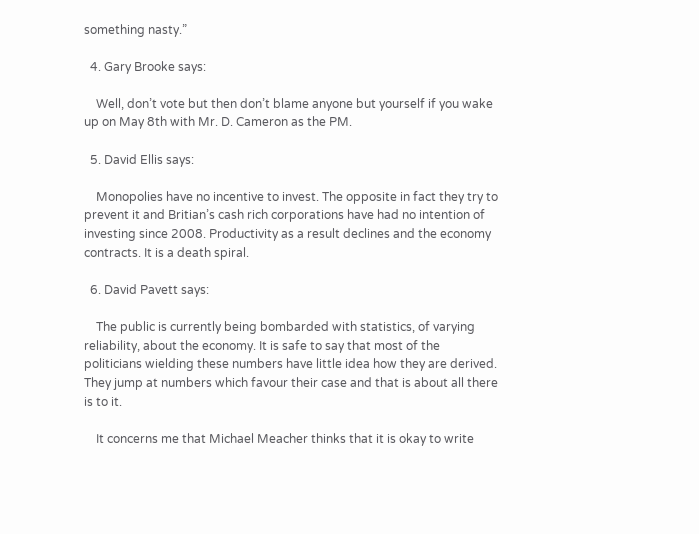something nasty.”

  4. Gary Brooke says:

    Well, don’t vote but then don’t blame anyone but yourself if you wake up on May 8th with Mr. D. Cameron as the PM.

  5. David Ellis says:

    Monopolies have no incentive to invest. The opposite in fact they try to prevent it and Britian’s cash rich corporations have had no intention of investing since 2008. Productivity as a result declines and the economy contracts. It is a death spiral.

  6. David Pavett says:

    The public is currently being bombarded with statistics, of varying reliability, about the economy. It is safe to say that most of the politicians wielding these numbers have little idea how they are derived. They jump at numbers which favour their case and that is about all there is to it.

    It concerns me that Michael Meacher thinks that it is okay to write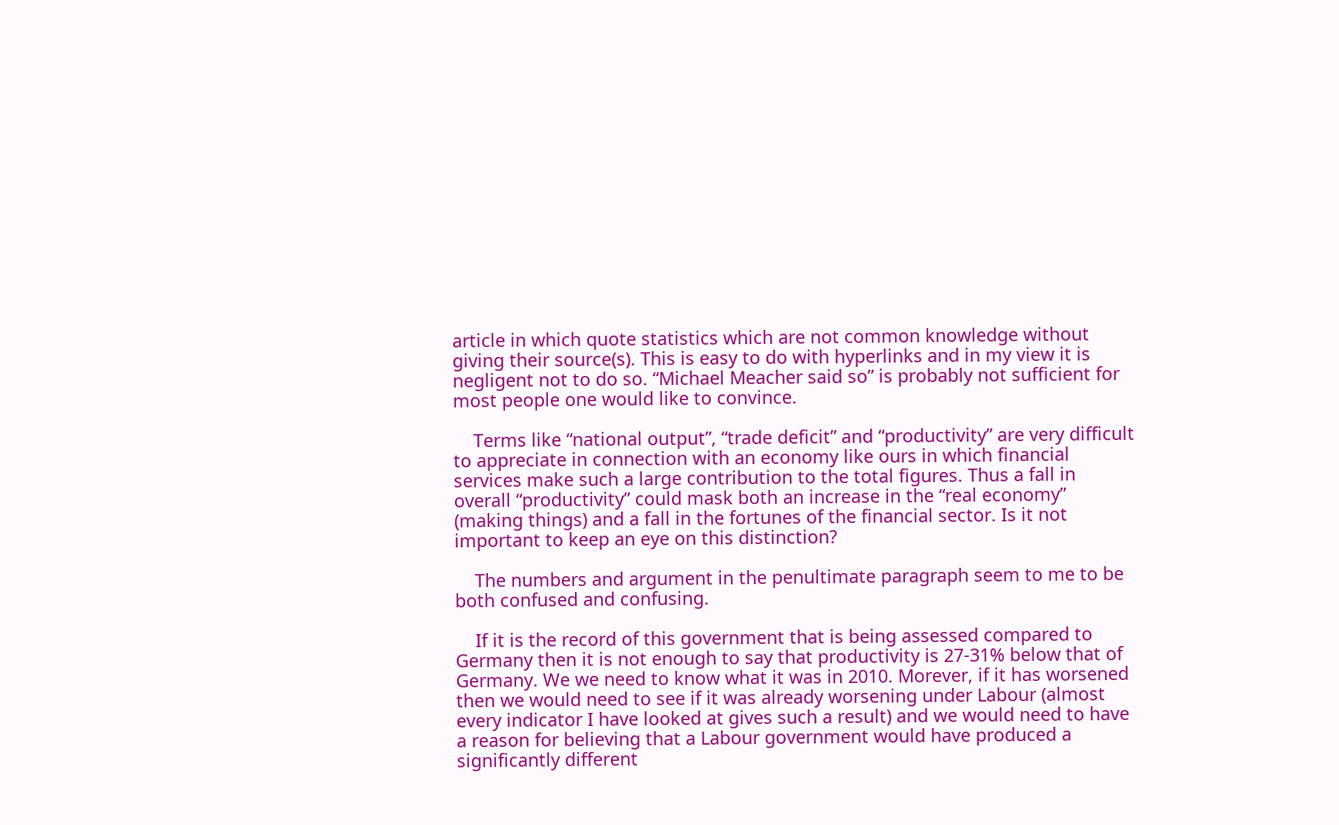article in which quote statistics which are not common knowledge without giving their source(s). This is easy to do with hyperlinks and in my view it is negligent not to do so. “Michael Meacher said so” is probably not sufficient for most people one would like to convince.

    Terms like “national output”, “trade deficit” and “productivity” are very difficult to appreciate in connection with an economy like ours in which financial services make such a large contribution to the total figures. Thus a fall in overall “productivity” could mask both an increase in the “real economy” (making things) and a fall in the fortunes of the financial sector. Is it not important to keep an eye on this distinction?

    The numbers and argument in the penultimate paragraph seem to me to be both confused and confusing.

    If it is the record of this government that is being assessed compared to Germany then it is not enough to say that productivity is 27-31% below that of Germany. We we need to know what it was in 2010. Morever, if it has worsened then we would need to see if it was already worsening under Labour (almost every indicator I have looked at gives such a result) and we would need to have a reason for believing that a Labour government would have produced a significantly different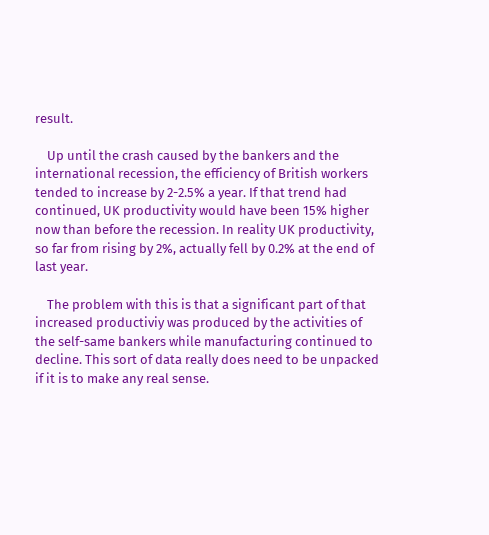result.

    Up until the crash caused by the bankers and the international recession, the efficiency of British workers tended to increase by 2-2.5% a year. If that trend had continued, UK productivity would have been 15% higher now than before the recession. In reality UK productivity, so far from rising by 2%, actually fell by 0.2% at the end of last year.

    The problem with this is that a significant part of that increased productiviy was produced by the activities of the self-same bankers while manufacturing continued to decline. This sort of data really does need to be unpacked if it is to make any real sense.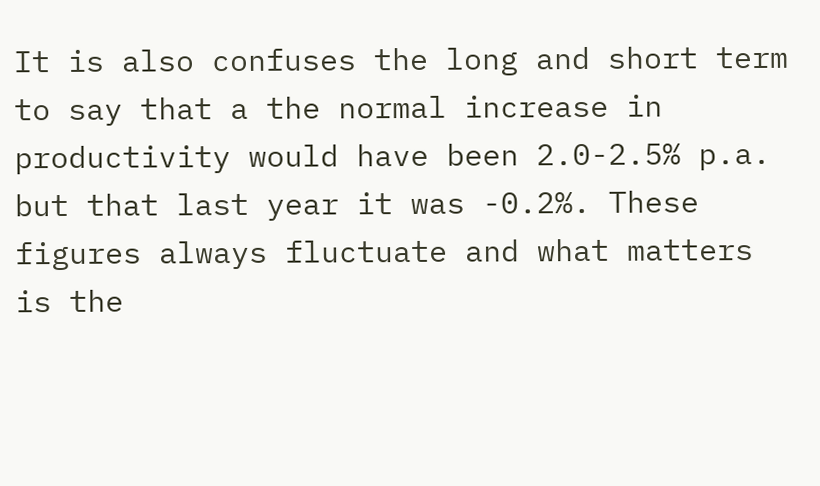It is also confuses the long and short term to say that a the normal increase in productivity would have been 2.0-2.5% p.a. but that last year it was -0.2%. These figures always fluctuate and what matters is the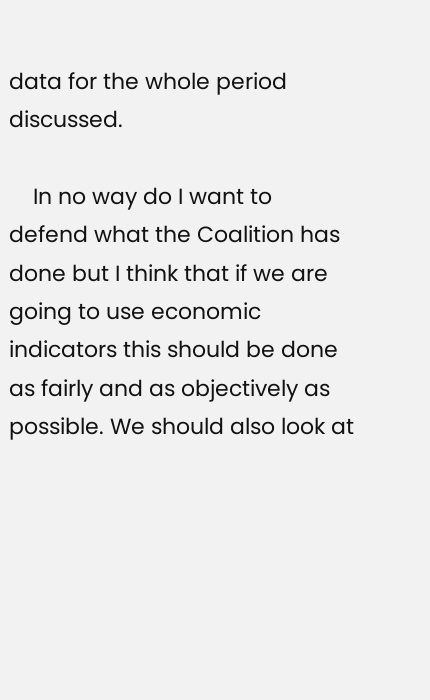data for the whole period discussed.

    In no way do I want to defend what the Coalition has done but I think that if we are going to use economic indicators this should be done as fairly and as objectively as possible. We should also look at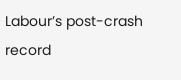Labour’s post-crash record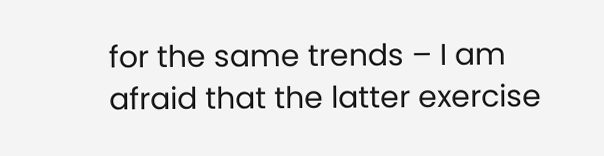for the same trends – I am afraid that the latter exercise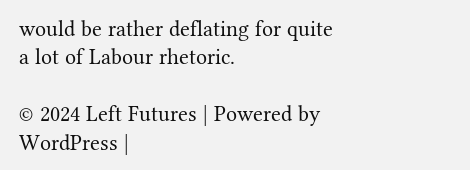would be rather deflating for quite a lot of Labour rhetoric.

© 2024 Left Futures | Powered by WordPress |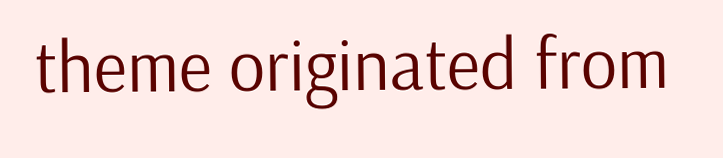theme originated from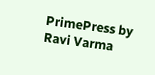PrimePress by Ravi Varma